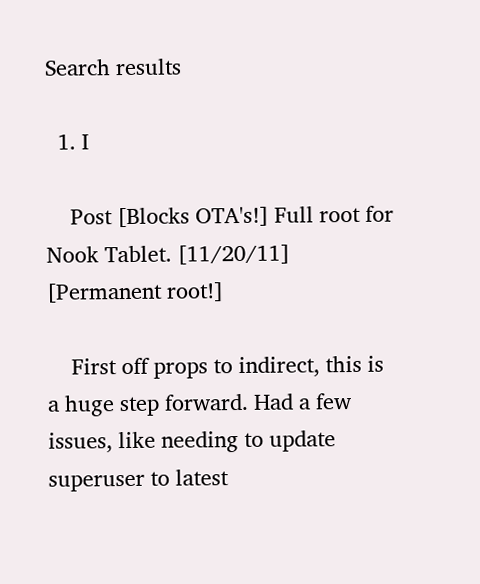Search results

  1. I

    Post [Blocks OTA's!] Full root for Nook Tablet. [11/20/11] [Permanent root!]

    First off props to indirect, this is a huge step forward. Had a few issues, like needing to update superuser to latest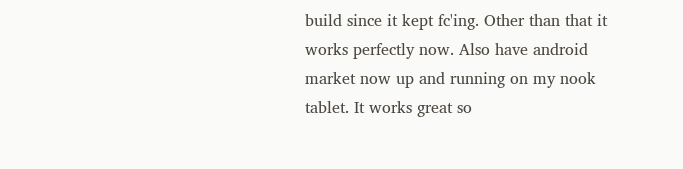build since it kept fc'ing. Other than that it works perfectly now. Also have android market now up and running on my nook tablet. It works great so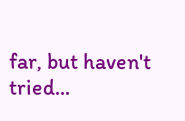far, but haven't tried...